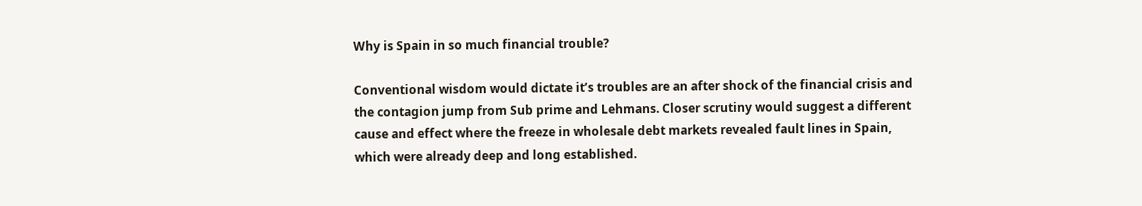Why is Spain in so much financial trouble?

Conventional wisdom would dictate it’s troubles are an after shock of the financial crisis and the contagion jump from Sub prime and Lehmans. Closer scrutiny would suggest a different cause and effect where the freeze in wholesale debt markets revealed fault lines in Spain, which were already deep and long established.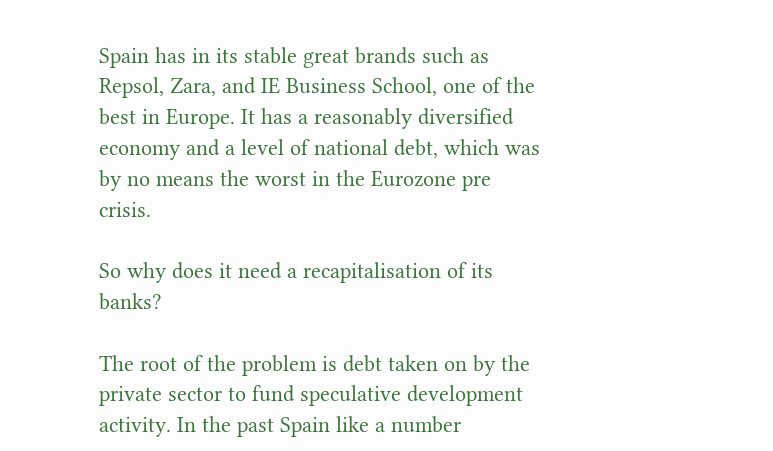Spain has in its stable great brands such as Repsol, Zara, and IE Business School, one of the best in Europe. It has a reasonably diversified economy and a level of national debt, which was by no means the worst in the Eurozone pre crisis.

So why does it need a recapitalisation of its banks?

The root of the problem is debt taken on by the private sector to fund speculative development activity. In the past Spain like a number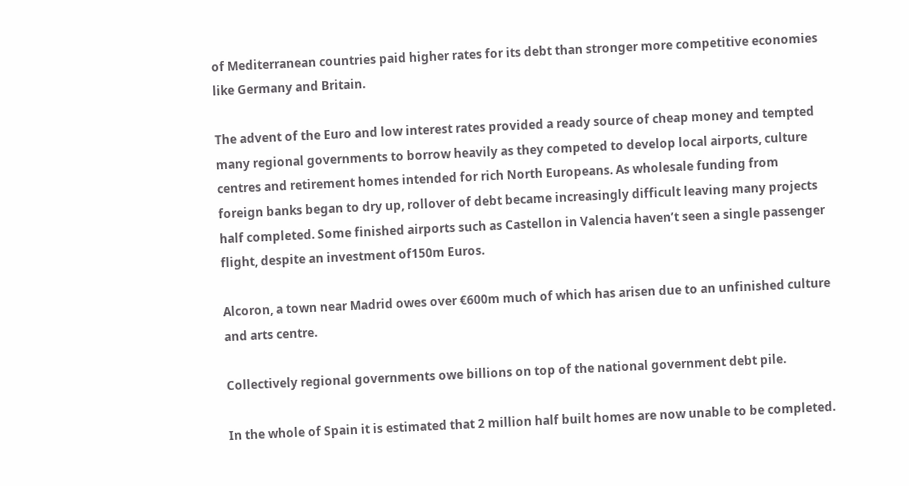of Mediterranean countries paid higher rates for its debt than stronger more competitive economies like Germany and Britain.

The advent of the Euro and low interest rates provided a ready source of cheap money and tempted many regional governments to borrow heavily as they competed to develop local airports, culture centres and retirement homes intended for rich North Europeans. As wholesale funding from foreign banks began to dry up, rollover of debt became increasingly difficult leaving many projects half completed. Some finished airports such as Castellon in Valencia haven’t seen a single passenger flight, despite an investment of150m Euros.

Alcoron, a town near Madrid owes over €600m much of which has arisen due to an unfinished culture and arts centre.

Collectively regional governments owe billions on top of the national government debt pile.

In the whole of Spain it is estimated that 2 million half built homes are now unable to be completed.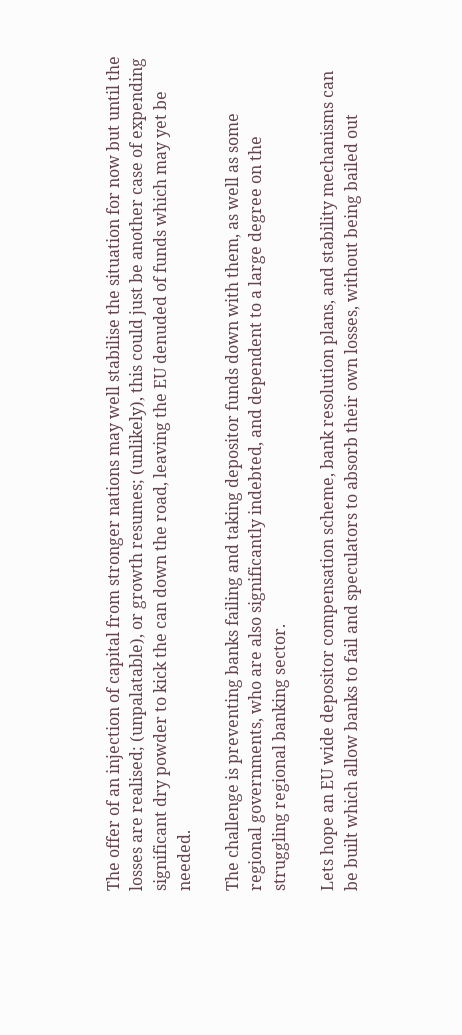The offer of an injection of capital from stronger nations may well stabilise the situation for now but until the losses are realised; (unpalatable), or growth resumes; (unlikely), this could just be another case of expending significant dry powder to kick the can down the road, leaving the EU denuded of funds which may yet be needed.

The challenge is preventing banks failing and taking depositor funds down with them, as well as some regional governments, who are also significantly indebted, and dependent to a large degree on the struggling regional banking sector.

Lets hope an EU wide depositor compensation scheme, bank resolution plans, and stability mechanisms can be built which allow banks to fail and speculators to absorb their own losses, without being bailed out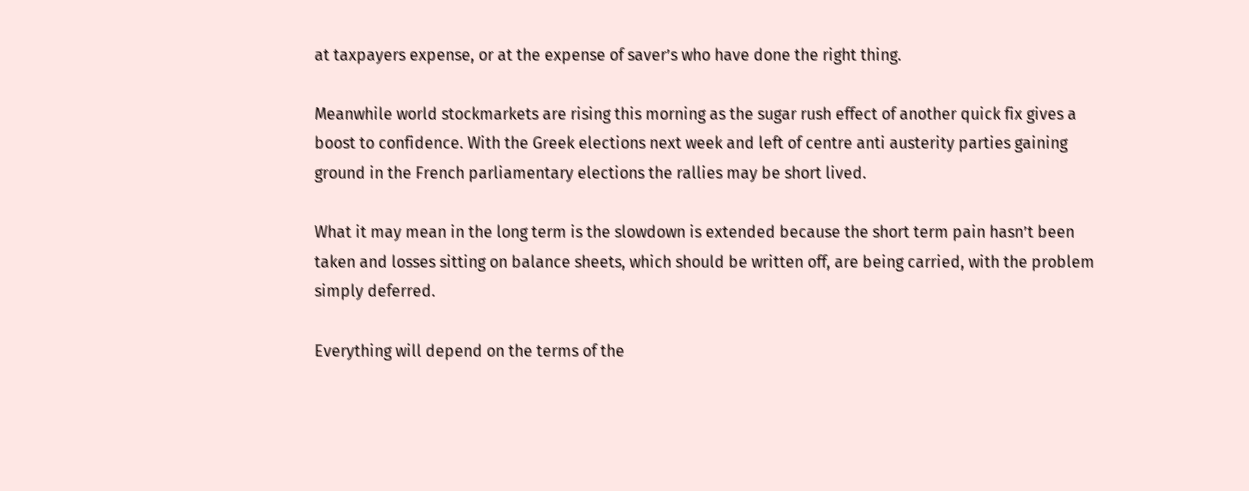at taxpayers expense, or at the expense of saver’s who have done the right thing.

Meanwhile world stockmarkets are rising this morning as the sugar rush effect of another quick fix gives a boost to confidence. With the Greek elections next week and left of centre anti austerity parties gaining ground in the French parliamentary elections the rallies may be short lived.

What it may mean in the long term is the slowdown is extended because the short term pain hasn’t been taken and losses sitting on balance sheets, which should be written off, are being carried, with the problem simply deferred.

Everything will depend on the terms of the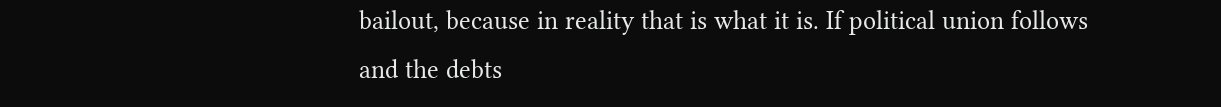bailout, because in reality that is what it is. If political union follows and the debts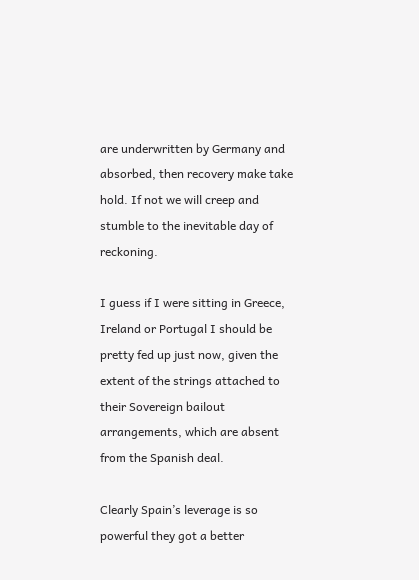are underwritten by Germany and absorbed, then recovery make take hold. If not we will creep and stumble to the inevitable day of reckoning.

I guess if I were sitting in Greece, Ireland or Portugal I should be pretty fed up just now, given the extent of the strings attached to their Sovereign bailout arrangements, which are absent from the Spanish deal.

Clearly Spain’s leverage is so powerful they got a better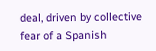deal, driven by collective fear of a Spanish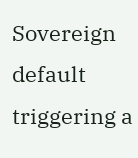Sovereign default triggering a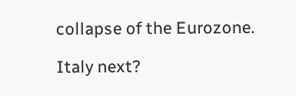collapse of the Eurozone.

Italy next?